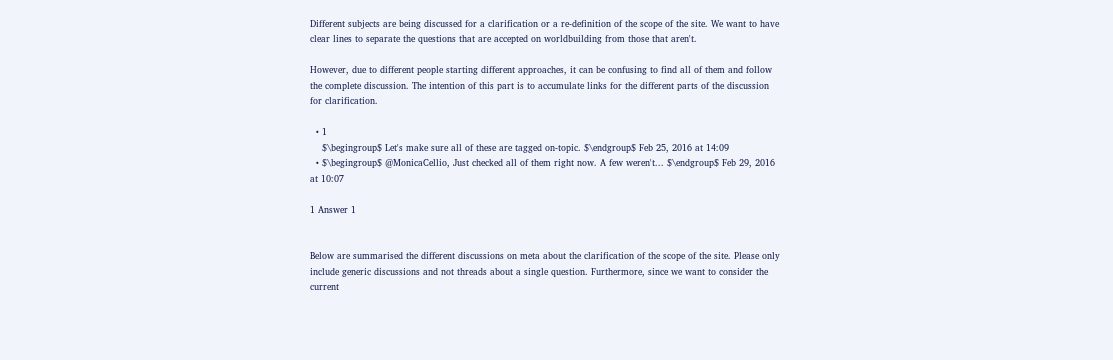Different subjects are being discussed for a clarification or a re-definition of the scope of the site. We want to have clear lines to separate the questions that are accepted on worldbuilding from those that aren't.

However, due to different people starting different approaches, it can be confusing to find all of them and follow the complete discussion. The intention of this part is to accumulate links for the different parts of the discussion for clarification.

  • 1
    $\begingroup$ Let's make sure all of these are tagged on-topic. $\endgroup$ Feb 25, 2016 at 14:09
  • $\begingroup$ @MonicaCellio, Just checked all of them right now. A few weren't... $\endgroup$ Feb 29, 2016 at 10:07

1 Answer 1


Below are summarised the different discussions on meta about the clarification of the scope of the site. Please only include generic discussions and not threads about a single question. Furthermore, since we want to consider the current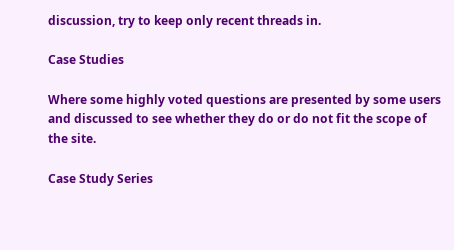discussion, try to keep only recent threads in.

Case Studies

Where some highly voted questions are presented by some users and discussed to see whether they do or do not fit the scope of the site.

Case Study Series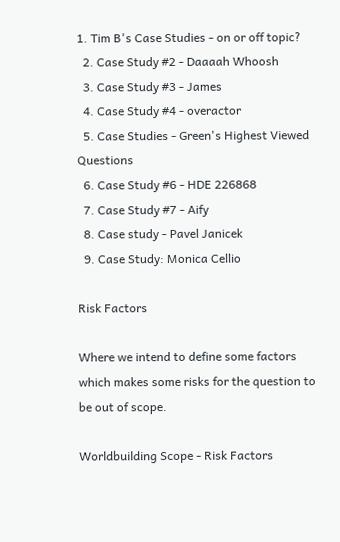1. Tim B's Case Studies - on or off topic?
  2. Case Study #2 - Daaaah Whoosh
  3. Case Study #3 - James
  4. Case Study #4 - overactor
  5. Case Studies - Green's Highest Viewed Questions
  6. Case Study #6 - HDE 226868
  7. Case Study #7 - Aify
  8. Case study - Pavel Janicek
  9. Case Study: Monica Cellio

Risk Factors

Where we intend to define some factors which makes some risks for the question to be out of scope.

Worldbuilding Scope - Risk Factors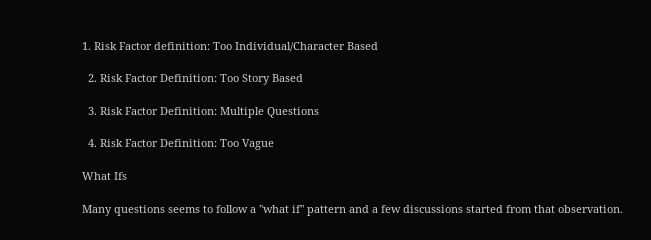1. Risk Factor definition: Too Individual/Character Based

  2. Risk Factor Definition: Too Story Based

  3. Risk Factor Definition: Multiple Questions

  4. Risk Factor Definition: Too Vague

What Ifs

Many questions seems to follow a "what if" pattern and a few discussions started from that observation.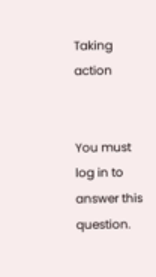Taking action


You must log in to answer this question.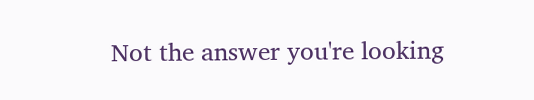Not the answer you're looking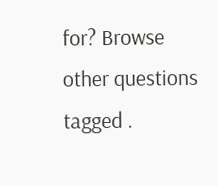for? Browse other questions tagged .